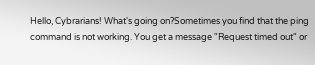Hello, Cybrarians! What's going on?Sometimes you find that the ping command is not working. You get a message "Request timed out" or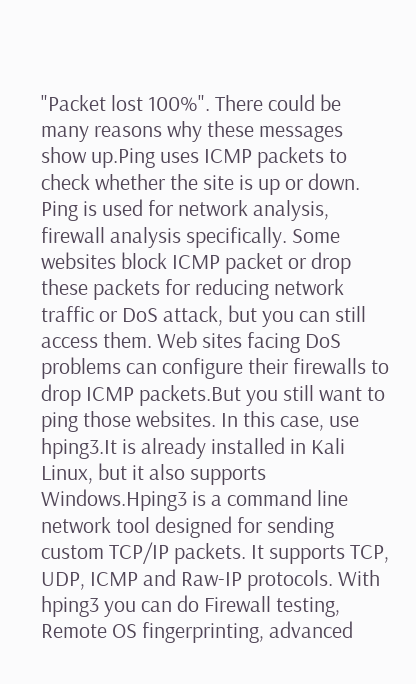"Packet lost 100%". There could be many reasons why these messages show up.Ping uses ICMP packets to check whether the site is up or down. Ping is used for network analysis, firewall analysis specifically. Some websites block ICMP packet or drop these packets for reducing network traffic or DoS attack, but you can still access them. Web sites facing DoS problems can configure their firewalls to drop ICMP packets.But you still want to ping those websites. In this case, use hping3.It is already installed in Kali Linux, but it also supports Windows.Hping3 is a command line network tool designed for sending custom TCP/IP packets. It supports TCP, UDP, ICMP and Raw-IP protocols. With hping3 you can do Firewall testing, Remote OS fingerprinting, advanced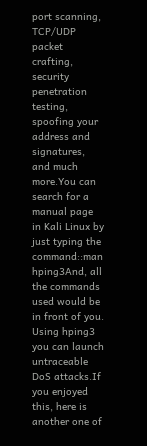port scanning, TCP/UDP packet crafting, security penetration testing, spoofing your address and signatures, and much more.You can search for a manual page in Kali Linux by just typing the command::man hping3And, all the commands used would be in front of you. Using hping3 you can launch untraceable DoS attacks.If you enjoyed this, here is another one of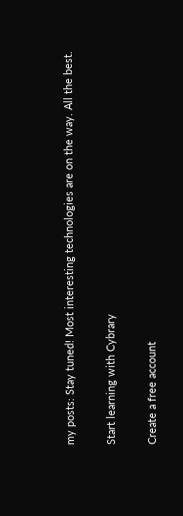my posts: Stay tuned! Most interesting technologies are on the way. All the best.

Start learning with Cybrary

Create a free account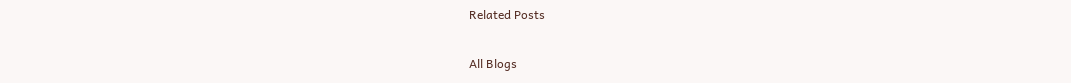Related Posts

All Blogs